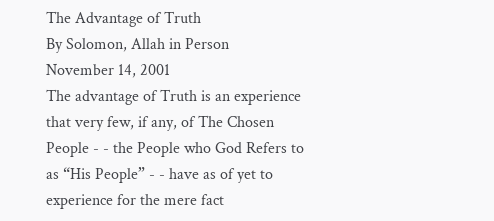The Advantage of Truth
By Solomon, Allah in Person
November 14, 2001
The advantage of Truth is an experience that very few, if any, of The Chosen People - - the People who God Refers to as “His People” - - have as of yet to experience for the mere fact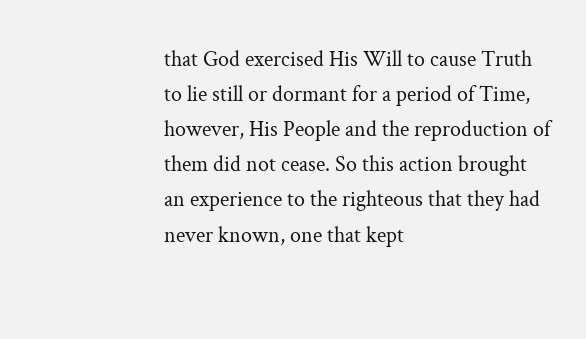that God exercised His Will to cause Truth to lie still or dormant for a period of Time, however, His People and the reproduction of them did not cease. So this action brought an experience to the righteous that they had never known, one that kept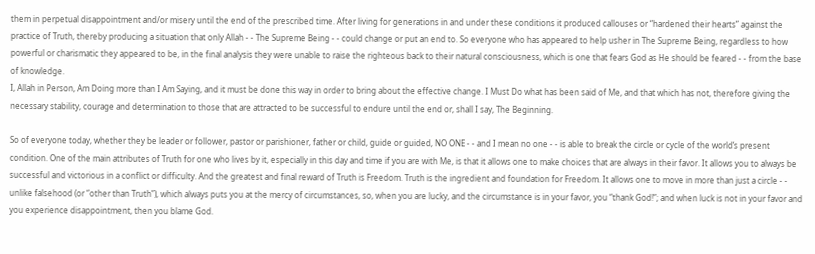them in perpetual disappointment and/or misery until the end of the prescribed time. After living for generations in and under these conditions it produced callouses or “hardened their hearts” against the practice of Truth, thereby producing a situation that only Allah - - The Supreme Being - - could change or put an end to. So everyone who has appeared to help usher in The Supreme Being, regardless to how powerful or charismatic they appeared to be, in the final analysis they were unable to raise the righteous back to their natural consciousness, which is one that fears God as He should be feared - - from the base of knowledge.
I, Allah in Person, Am Doing more than I Am Saying, and it must be done this way in order to bring about the effective change. I Must Do what has been said of Me, and that which has not, therefore giving the necessary stability, courage and determination to those that are attracted to be successful to endure until the end or, shall I say, The Beginning.

So of everyone today, whether they be leader or follower, pastor or parishioner, father or child, guide or guided, NO ONE - - and I mean no one - - is able to break the circle or cycle of the world’s present condition. One of the main attributes of Truth for one who lives by it, especially in this day and time if you are with Me, is that it allows one to make choices that are always in their favor. It allows you to always be successful and victorious in a conflict or difficulty. And the greatest and final reward of Truth is Freedom. Truth is the ingredient and foundation for Freedom. It allows one to move in more than just a circle - - unlike falsehood (or “other than Truth”), which always puts you at the mercy of circumstances, so, when you are lucky, and the circumstance is in your favor, you “thank God!”; and when luck is not in your favor and you experience disappointment, then you blame God.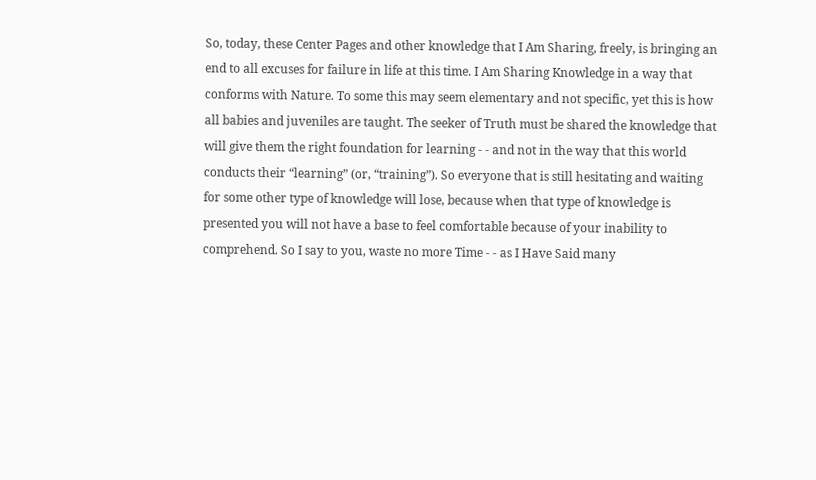So, today, these Center Pages and other knowledge that I Am Sharing, freely, is bringing an end to all excuses for failure in life at this time. I Am Sharing Knowledge in a way that conforms with Nature. To some this may seem elementary and not specific, yet this is how all babies and juveniles are taught. The seeker of Truth must be shared the knowledge that will give them the right foundation for learning - - and not in the way that this world conducts their “learning” (or, “training”). So everyone that is still hesitating and waiting for some other type of knowledge will lose, because when that type of knowledge is presented you will not have a base to feel comfortable because of your inability to comprehend. So I say to you, waste no more Time - - as I Have Said many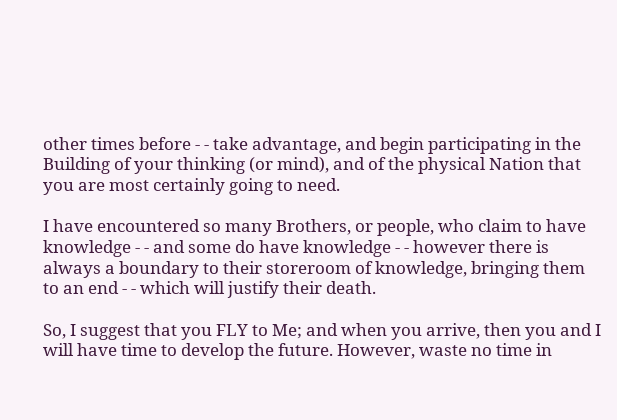other times before - - take advantage, and begin participating in the Building of your thinking (or mind), and of the physical Nation that you are most certainly going to need.

I have encountered so many Brothers, or people, who claim to have knowledge - - and some do have knowledge - - however there is always a boundary to their storeroom of knowledge, bringing them to an end - - which will justify their death.

So, I suggest that you FLY to Me; and when you arrive, then you and I will have time to develop the future. However, waste no time in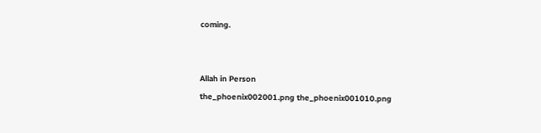coming.


Allah in Person
the_phoenix002001.png the_phoenix001010.png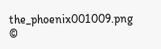the_phoenix001009.png
©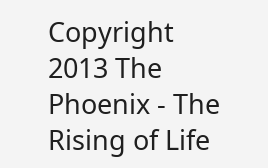Copyright 2013 The Phoenix - The Rising of Life